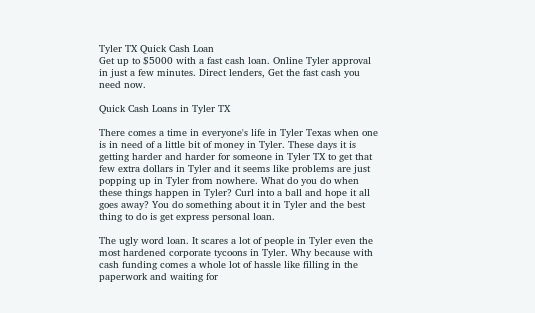Tyler TX Quick Cash Loan
Get up to $5000 with a fast cash loan. Online Tyler approval in just a few minutes. Direct lenders, Get the fast cash you need now.

Quick Cash Loans in Tyler TX

There comes a time in everyone's life in Tyler Texas when one is in need of a little bit of money in Tyler. These days it is getting harder and harder for someone in Tyler TX to get that few extra dollars in Tyler and it seems like problems are just popping up in Tyler from nowhere. What do you do when these things happen in Tyler? Curl into a ball and hope it all goes away? You do something about it in Tyler and the best thing to do is get express personal loan.

The ugly word loan. It scares a lot of people in Tyler even the most hardened corporate tycoons in Tyler. Why because with cash funding comes a whole lot of hassle like filling in the paperwork and waiting for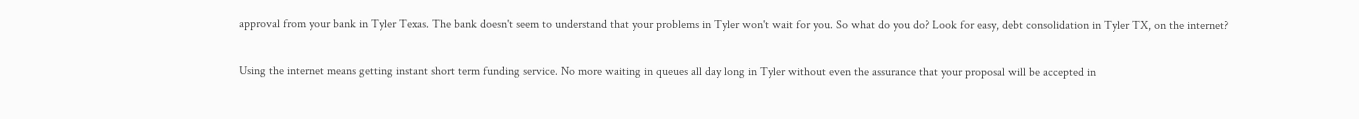approval from your bank in Tyler Texas. The bank doesn't seem to understand that your problems in Tyler won't wait for you. So what do you do? Look for easy, debt consolidation in Tyler TX, on the internet?

Using the internet means getting instant short term funding service. No more waiting in queues all day long in Tyler without even the assurance that your proposal will be accepted in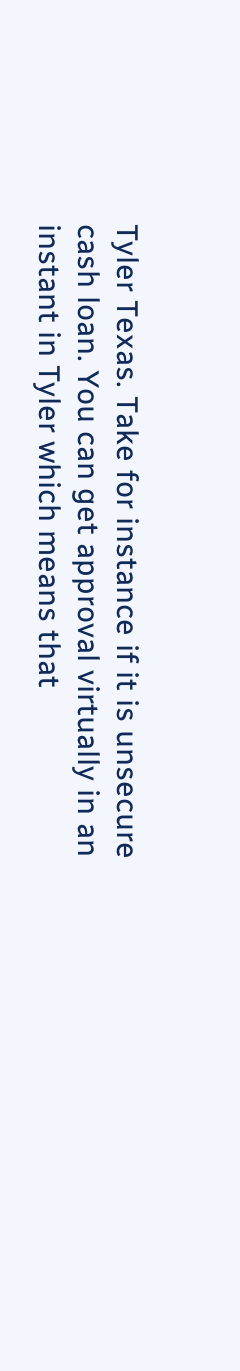Tyler Texas. Take for instance if it is unsecure cash loan. You can get approval virtually in an instant in Tyler which means that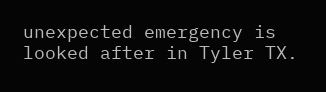unexpected emergency is looked after in Tyler TX.